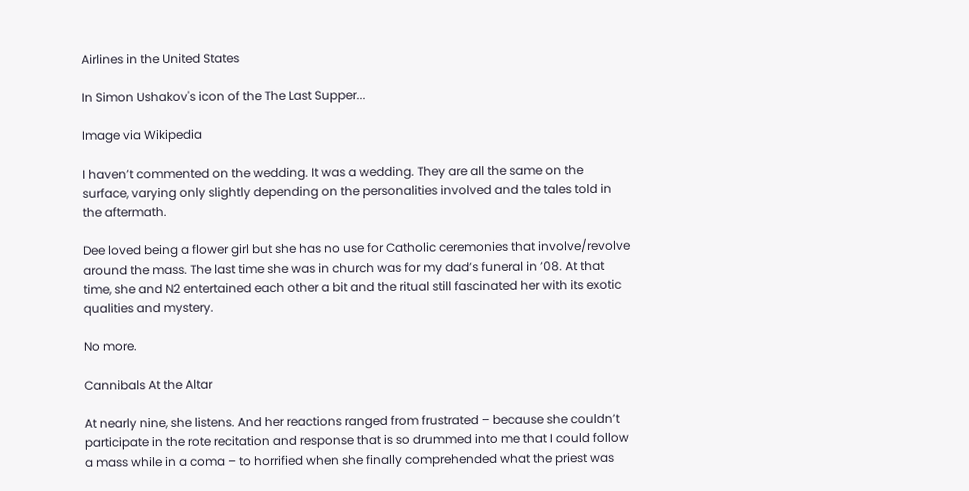Airlines in the United States

In Simon Ushakov's icon of the The Last Supper...

Image via Wikipedia

I haven’t commented on the wedding. It was a wedding. They are all the same on the surface, varying only slightly depending on the personalities involved and the tales told in the aftermath.

Dee loved being a flower girl but she has no use for Catholic ceremonies that involve/revolve around the mass. The last time she was in church was for my dad’s funeral in ’08. At that time, she and N2 entertained each other a bit and the ritual still fascinated her with its exotic qualities and mystery.

No more.

Cannibals At the Altar

At nearly nine, she listens. And her reactions ranged from frustrated – because she couldn’t participate in the rote recitation and response that is so drummed into me that I could follow a mass while in a coma – to horrified when she finally comprehended what the priest was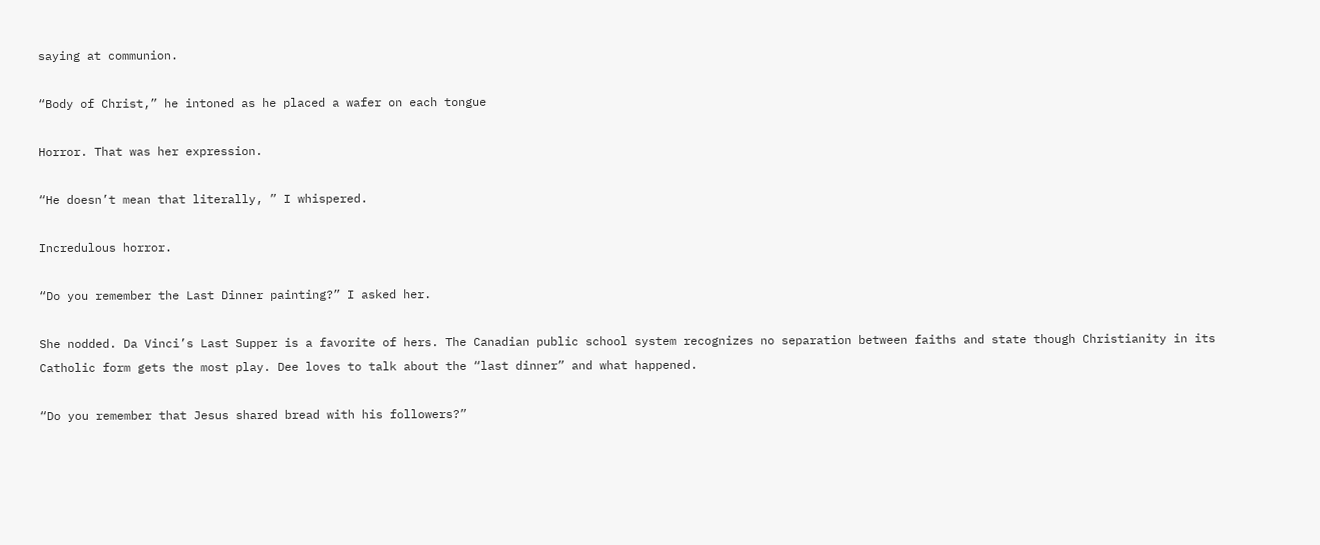saying at communion.

“Body of Christ,” he intoned as he placed a wafer on each tongue

Horror. That was her expression.

“He doesn’t mean that literally, ” I whispered.

Incredulous horror.

“Do you remember the Last Dinner painting?” I asked her.

She nodded. Da Vinci’s Last Supper is a favorite of hers. The Canadian public school system recognizes no separation between faiths and state though Christianity in its Catholic form gets the most play. Dee loves to talk about the “last dinner” and what happened.

“Do you remember that Jesus shared bread with his followers?”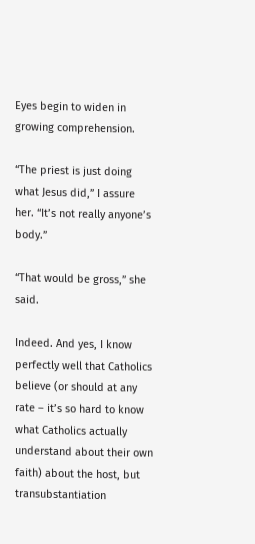Eyes begin to widen in growing comprehension.

“The priest is just doing what Jesus did,” I assure her. “It’s not really anyone’s body.”

“That would be gross,” she said.

Indeed. And yes, I know perfectly well that Catholics believe (or should at any rate – it’s so hard to know what Catholics actually understand about their own faith) about the host, but transubstantiation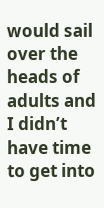would sail over the heads of adults and I didn’t have time to get into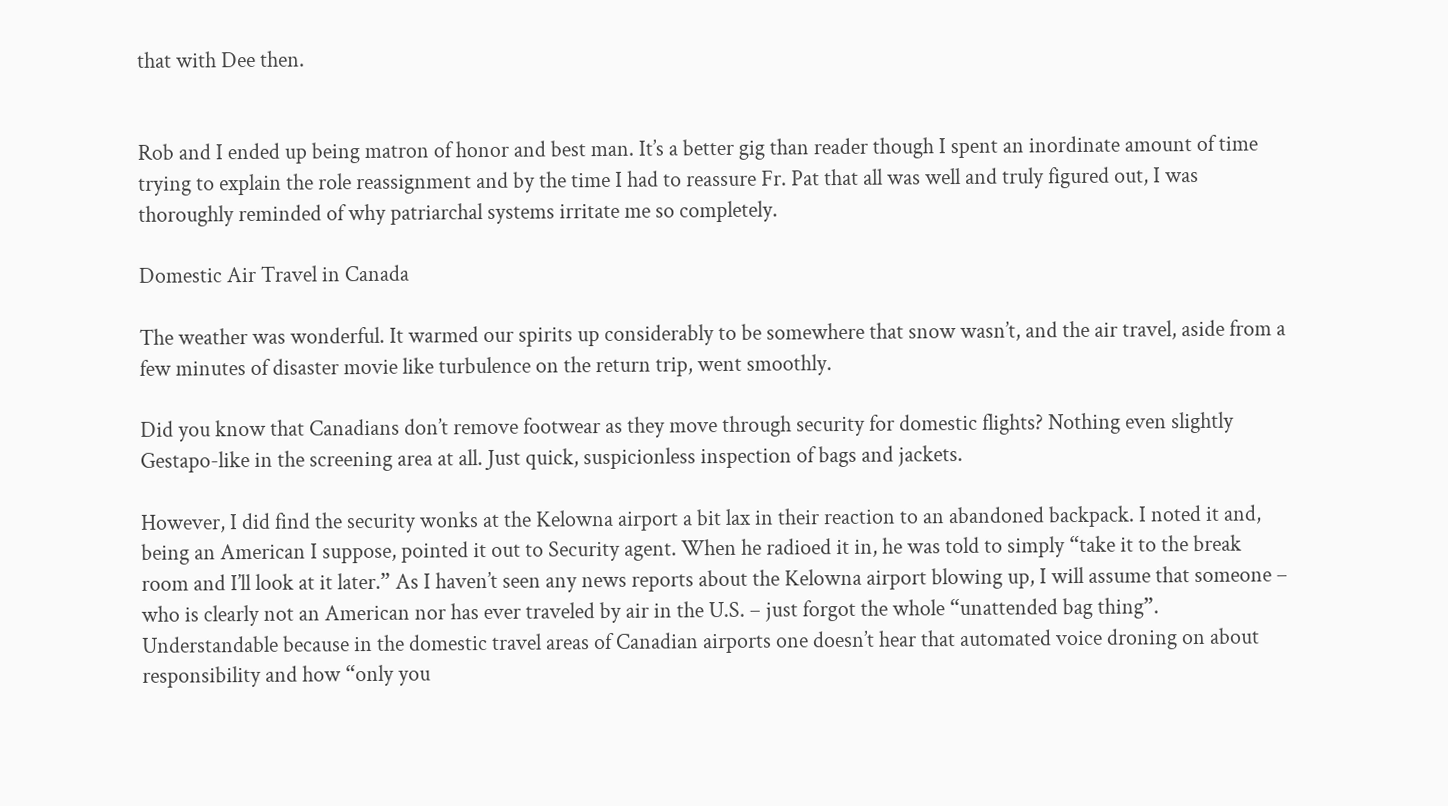that with Dee then.


Rob and I ended up being matron of honor and best man. It’s a better gig than reader though I spent an inordinate amount of time trying to explain the role reassignment and by the time I had to reassure Fr. Pat that all was well and truly figured out, I was thoroughly reminded of why patriarchal systems irritate me so completely.

Domestic Air Travel in Canada

The weather was wonderful. It warmed our spirits up considerably to be somewhere that snow wasn’t, and the air travel, aside from a few minutes of disaster movie like turbulence on the return trip, went smoothly.

Did you know that Canadians don’t remove footwear as they move through security for domestic flights? Nothing even slightly Gestapo-like in the screening area at all. Just quick, suspicionless inspection of bags and jackets.

However, I did find the security wonks at the Kelowna airport a bit lax in their reaction to an abandoned backpack. I noted it and, being an American I suppose, pointed it out to Security agent. When he radioed it in, he was told to simply “take it to the break room and I’ll look at it later.” As I haven’t seen any news reports about the Kelowna airport blowing up, I will assume that someone – who is clearly not an American nor has ever traveled by air in the U.S. – just forgot the whole “unattended bag thing”. Understandable because in the domestic travel areas of Canadian airports one doesn’t hear that automated voice droning on about responsibility and how “only you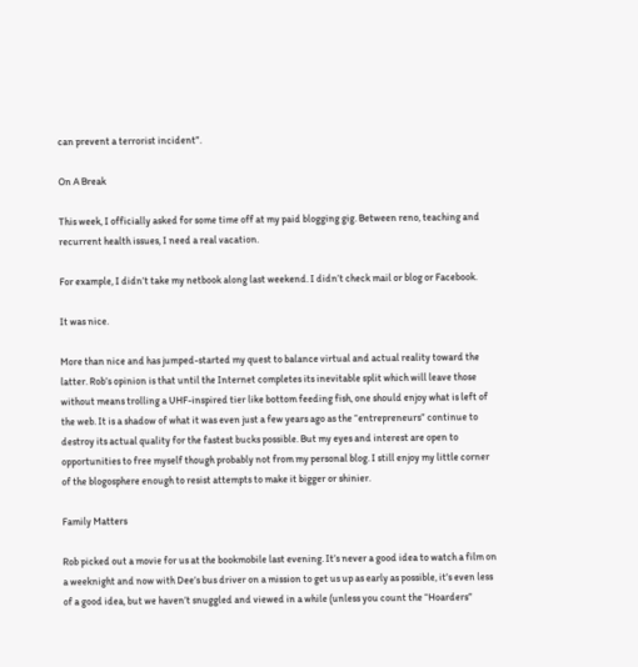can prevent a terrorist incident”.

On A Break

This week, I officially asked for some time off at my paid blogging gig. Between reno, teaching and recurrent health issues, I need a real vacation.

For example, I didn’t take my netbook along last weekend. I didn’t check mail or blog or Facebook.

It was nice.

More than nice and has jumped-started my quest to balance virtual and actual reality toward the latter. Rob’s opinion is that until the Internet completes its inevitable split which will leave those without means trolling a UHF-inspired tier like bottom feeding fish, one should enjoy what is left of the web. It is a shadow of what it was even just a few years ago as the “entrepreneurs” continue to destroy its actual quality for the fastest bucks possible. But my eyes and interest are open to opportunities to free myself though probably not from my personal blog. I still enjoy my little corner of the blogosphere enough to resist attempts to make it bigger or shinier.

Family Matters

Rob picked out a movie for us at the bookmobile last evening. It’s never a good idea to watch a film on a weeknight and now with Dee’s bus driver on a mission to get us up as early as possible, it’s even less of a good idea, but we haven’t snuggled and viewed in a while (unless you count the “Hoarders”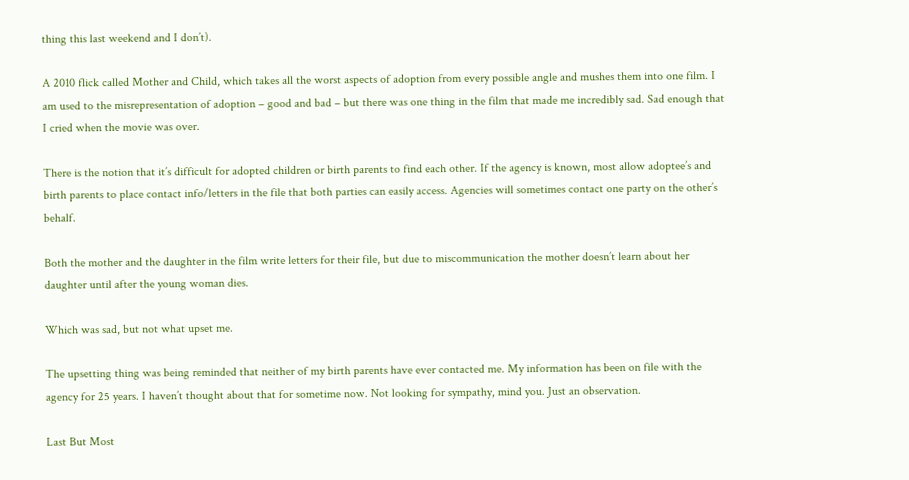thing this last weekend and I don’t).

A 2010 flick called Mother and Child, which takes all the worst aspects of adoption from every possible angle and mushes them into one film. I am used to the misrepresentation of adoption – good and bad – but there was one thing in the film that made me incredibly sad. Sad enough that I cried when the movie was over.

There is the notion that it’s difficult for adopted children or birth parents to find each other. If the agency is known, most allow adoptee’s and birth parents to place contact info/letters in the file that both parties can easily access. Agencies will sometimes contact one party on the other’s behalf.

Both the mother and the daughter in the film write letters for their file, but due to miscommunication the mother doesn’t learn about her daughter until after the young woman dies.

Which was sad, but not what upset me.

The upsetting thing was being reminded that neither of my birth parents have ever contacted me. My information has been on file with the agency for 25 years. I haven’t thought about that for sometime now. Not looking for sympathy, mind you. Just an observation.

Last But Most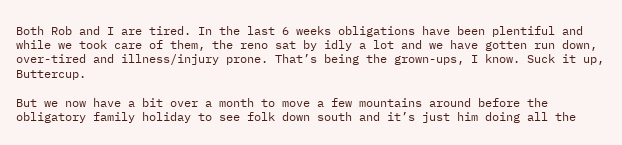Both Rob and I are tired. In the last 6 weeks obligations have been plentiful and while we took care of them, the reno sat by idly a lot and we have gotten run down, over-tired and illness/injury prone. That’s being the grown-ups, I know. Suck it up, Buttercup.

But we now have a bit over a month to move a few mountains around before the obligatory family holiday to see folk down south and it’s just him doing all the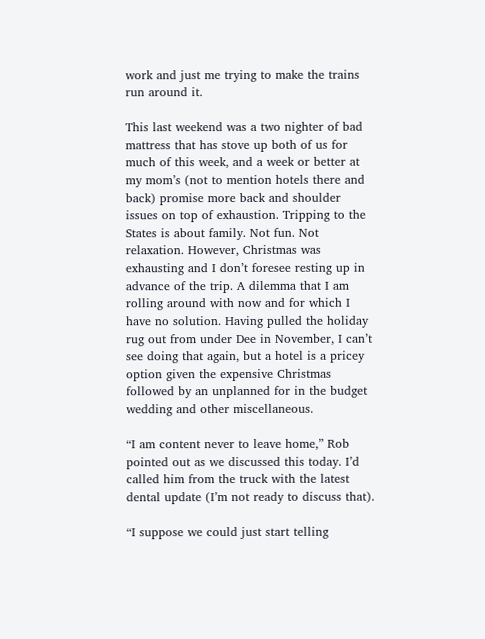work and just me trying to make the trains run around it.

This last weekend was a two nighter of bad mattress that has stove up both of us for much of this week, and a week or better at my mom’s (not to mention hotels there and back) promise more back and shoulder issues on top of exhaustion. Tripping to the States is about family. Not fun. Not relaxation. However, Christmas was exhausting and I don’t foresee resting up in advance of the trip. A dilemma that I am rolling around with now and for which I have no solution. Having pulled the holiday rug out from under Dee in November, I can’t see doing that again, but a hotel is a pricey option given the expensive Christmas followed by an unplanned for in the budget wedding and other miscellaneous.

“I am content never to leave home,” Rob pointed out as we discussed this today. I’d called him from the truck with the latest dental update (I’m not ready to discuss that).

“I suppose we could just start telling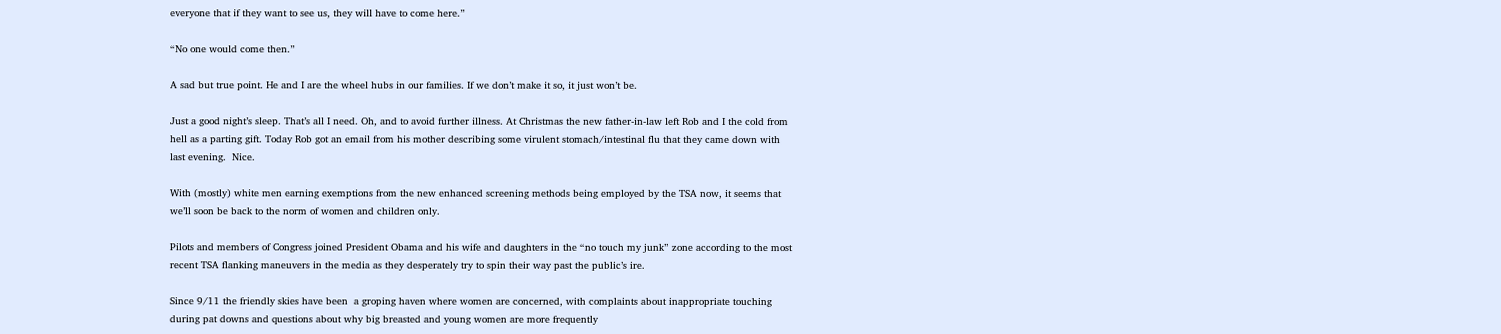everyone that if they want to see us, they will have to come here.”

“No one would come then.”

A sad but true point. He and I are the wheel hubs in our families. If we don’t make it so, it just won’t be.

Just a good night’s sleep. That’s all I need. Oh, and to avoid further illness. At Christmas the new father-in-law left Rob and I the cold from hell as a parting gift. Today Rob got an email from his mother describing some virulent stomach/intestinal flu that they came down with last evening.  Nice.

With (mostly) white men earning exemptions from the new enhanced screening methods being employed by the TSA now, it seems that we’ll soon be back to the norm of women and children only.

Pilots and members of Congress joined President Obama and his wife and daughters in the “no touch my junk” zone according to the most recent TSA flanking maneuvers in the media as they desperately try to spin their way past the public’s ire.

Since 9/11 the friendly skies have been  a groping haven where women are concerned, with complaints about inappropriate touching during pat downs and questions about why big breasted and young women are more frequently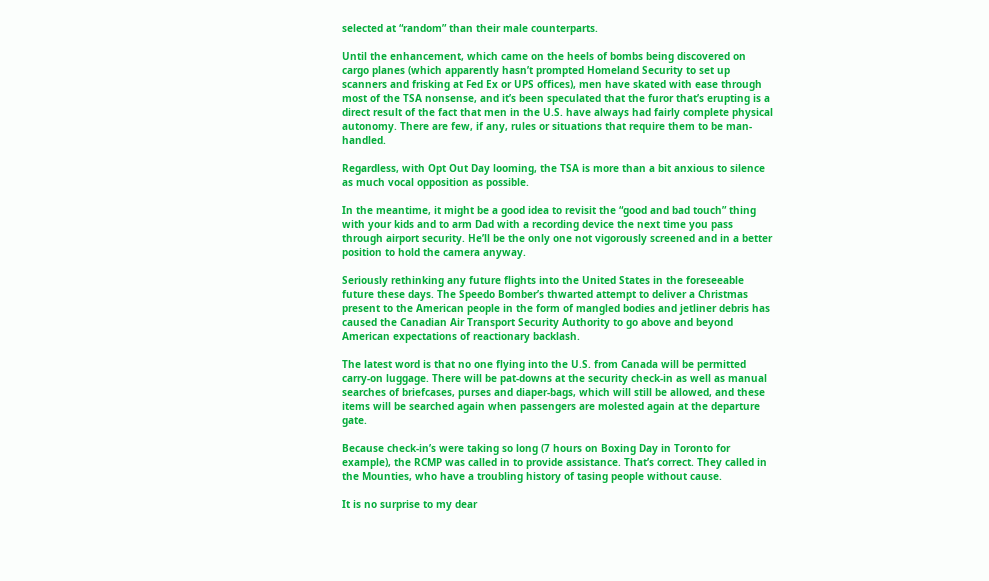selected at “random” than their male counterparts.

Until the enhancement, which came on the heels of bombs being discovered on cargo planes (which apparently hasn’t prompted Homeland Security to set up scanners and frisking at Fed Ex or UPS offices), men have skated with ease through most of the TSA nonsense, and it’s been speculated that the furor that’s erupting is a direct result of the fact that men in the U.S. have always had fairly complete physical autonomy. There are few, if any, rules or situations that require them to be man-handled.

Regardless, with Opt Out Day looming, the TSA is more than a bit anxious to silence as much vocal opposition as possible.

In the meantime, it might be a good idea to revisit the “good and bad touch” thing with your kids and to arm Dad with a recording device the next time you pass through airport security. He’ll be the only one not vigorously screened and in a better position to hold the camera anyway.

Seriously rethinking any future flights into the United States in the foreseeable future these days. The Speedo Bomber’s thwarted attempt to deliver a Christmas present to the American people in the form of mangled bodies and jetliner debris has caused the Canadian Air Transport Security Authority to go above and beyond American expectations of reactionary backlash.

The latest word is that no one flying into the U.S. from Canada will be permitted carry-on luggage. There will be pat-downs at the security check-in as well as manual searches of briefcases, purses and diaper-bags, which will still be allowed, and these items will be searched again when passengers are molested again at the departure gate.

Because check-in’s were taking so long (7 hours on Boxing Day in Toronto for example), the RCMP was called in to provide assistance. That’s correct. They called in the Mounties, who have a troubling history of tasing people without cause.

It is no surprise to my dear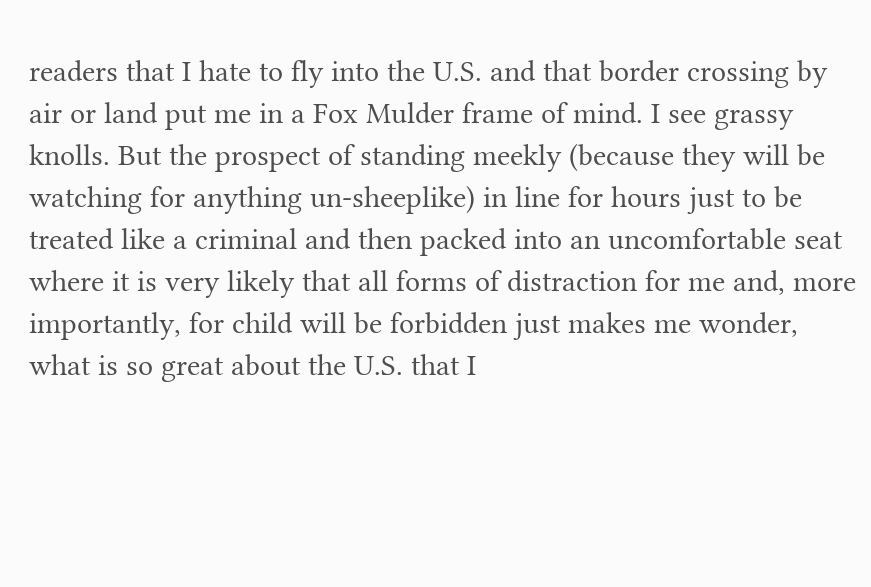readers that I hate to fly into the U.S. and that border crossing by air or land put me in a Fox Mulder frame of mind. I see grassy knolls. But the prospect of standing meekly (because they will be watching for anything un-sheeplike) in line for hours just to be treated like a criminal and then packed into an uncomfortable seat where it is very likely that all forms of distraction for me and, more importantly, for child will be forbidden just makes me wonder, what is so great about the U.S. that I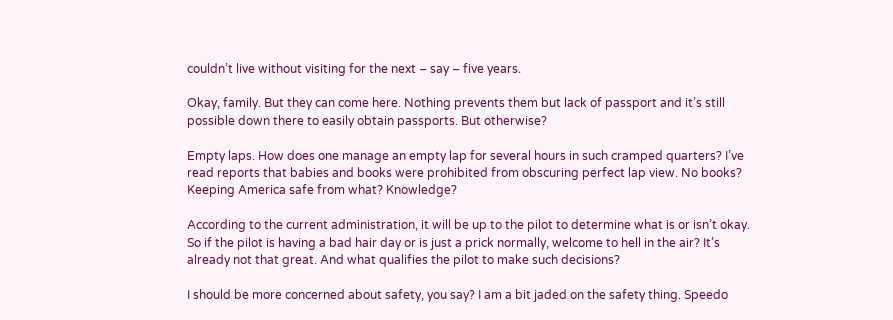couldn’t live without visiting for the next – say – five years.

Okay, family. But they can come here. Nothing prevents them but lack of passport and it’s still possible down there to easily obtain passports. But otherwise?

Empty laps. How does one manage an empty lap for several hours in such cramped quarters? I’ve read reports that babies and books were prohibited from obscuring perfect lap view. No books? Keeping America safe from what? Knowledge?

According to the current administration, it will be up to the pilot to determine what is or isn’t okay. So if the pilot is having a bad hair day or is just a prick normally, welcome to hell in the air? It’s already not that great. And what qualifies the pilot to make such decisions?

I should be more concerned about safety, you say? I am a bit jaded on the safety thing. Speedo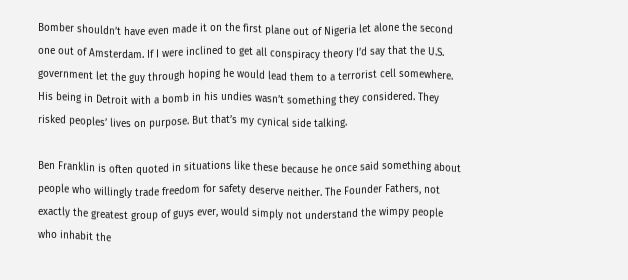Bomber shouldn’t have even made it on the first plane out of Nigeria let alone the second one out of Amsterdam. If I were inclined to get all conspiracy theory I’d say that the U.S. government let the guy through hoping he would lead them to a terrorist cell somewhere. His being in Detroit with a bomb in his undies wasn’t something they considered. They risked peoples’ lives on purpose. But that’s my cynical side talking.

Ben Franklin is often quoted in situations like these because he once said something about people who willingly trade freedom for safety deserve neither. The Founder Fathers, not exactly the greatest group of guys ever, would simply not understand the wimpy people who inhabit the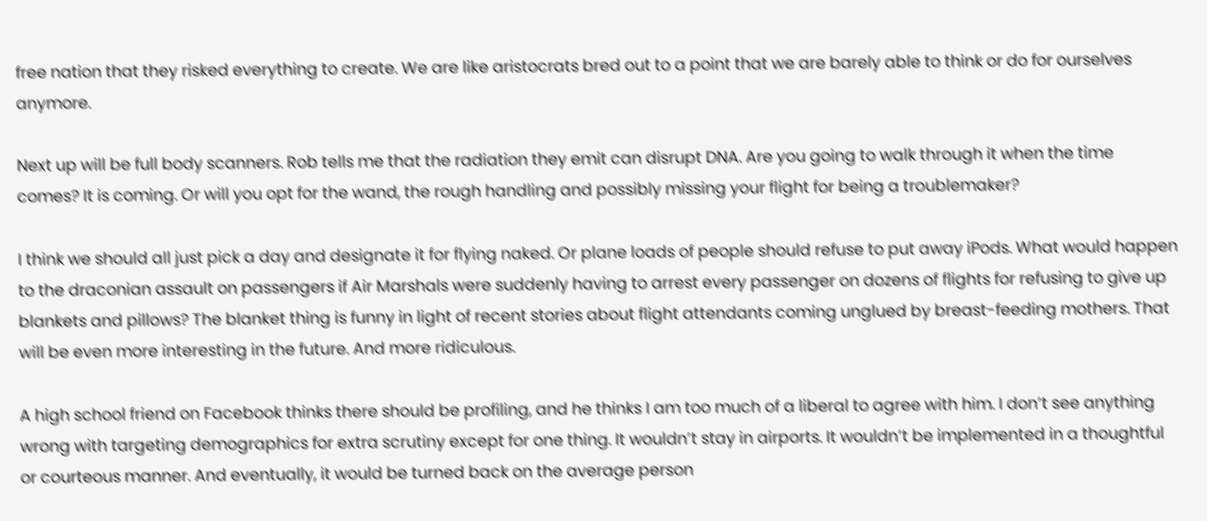free nation that they risked everything to create. We are like aristocrats bred out to a point that we are barely able to think or do for ourselves anymore.

Next up will be full body scanners. Rob tells me that the radiation they emit can disrupt DNA. Are you going to walk through it when the time comes? It is coming. Or will you opt for the wand, the rough handling and possibly missing your flight for being a troublemaker?

I think we should all just pick a day and designate it for flying naked. Or plane loads of people should refuse to put away iPods. What would happen to the draconian assault on passengers if Air Marshals were suddenly having to arrest every passenger on dozens of flights for refusing to give up blankets and pillows? The blanket thing is funny in light of recent stories about flight attendants coming unglued by breast-feeding mothers. That will be even more interesting in the future. And more ridiculous.

A high school friend on Facebook thinks there should be profiling, and he thinks I am too much of a liberal to agree with him. I don’t see anything wrong with targeting demographics for extra scrutiny except for one thing. It wouldn’t stay in airports. It wouldn’t be implemented in a thoughtful or courteous manner. And eventually, it would be turned back on the average person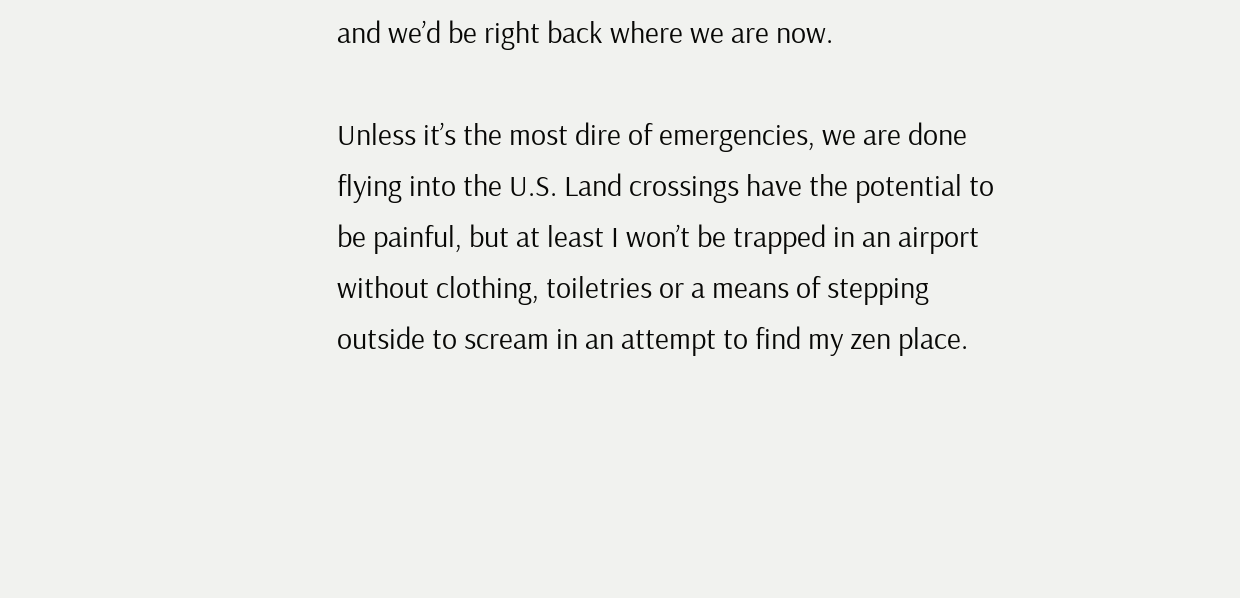and we’d be right back where we are now.

Unless it’s the most dire of emergencies, we are done flying into the U.S. Land crossings have the potential to be painful, but at least I won’t be trapped in an airport without clothing, toiletries or a means of stepping outside to scream in an attempt to find my zen place.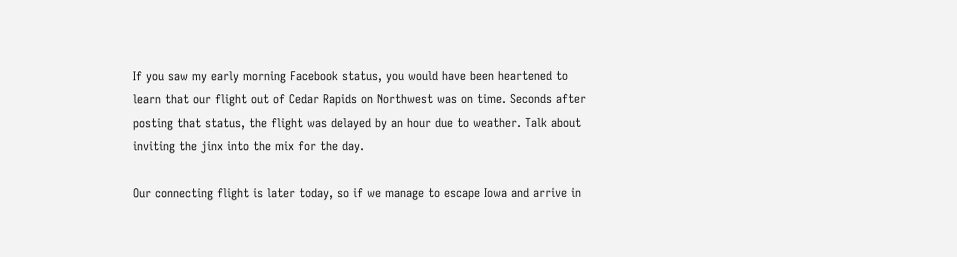If you saw my early morning Facebook status, you would have been heartened to learn that our flight out of Cedar Rapids on Northwest was on time. Seconds after posting that status, the flight was delayed by an hour due to weather. Talk about inviting the jinx into the mix for the day.

Our connecting flight is later today, so if we manage to escape Iowa and arrive in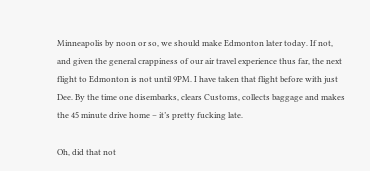Minneapolis by noon or so, we should make Edmonton later today. If not, and given the general crappiness of our air travel experience thus far, the next flight to Edmonton is not until 9PM. I have taken that flight before with just Dee. By the time one disembarks, clears Customs, collects baggage and makes the 45 minute drive home – it’s pretty fucking late.

Oh, did that not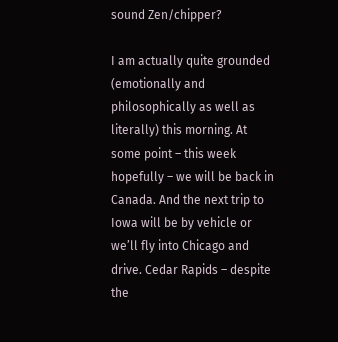sound Zen/chipper?

I am actually quite grounded (emotionally and philosophically as well as literally) this morning. At some point – this week hopefully – we will be back in Canada. And the next trip to Iowa will be by vehicle or we’ll fly into Chicago and drive. Cedar Rapids – despite the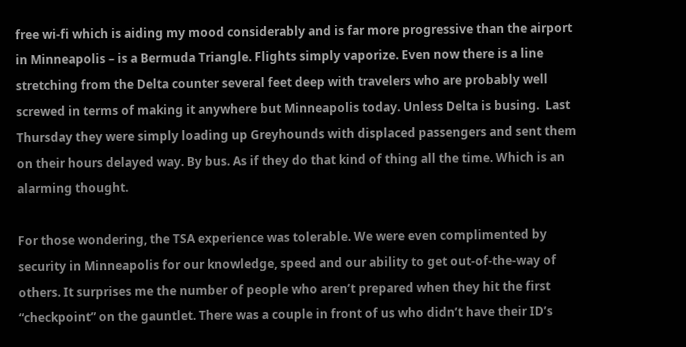free wi-fi which is aiding my mood considerably and is far more progressive than the airport in Minneapolis – is a Bermuda Triangle. Flights simply vaporize. Even now there is a line stretching from the Delta counter several feet deep with travelers who are probably well screwed in terms of making it anywhere but Minneapolis today. Unless Delta is busing.  Last Thursday they were simply loading up Greyhounds with displaced passengers and sent them on their hours delayed way. By bus. As if they do that kind of thing all the time. Which is an alarming thought.

For those wondering, the TSA experience was tolerable. We were even complimented by security in Minneapolis for our knowledge, speed and our ability to get out-of-the-way of others. It surprises me the number of people who aren’t prepared when they hit the first “checkpoint” on the gauntlet. There was a couple in front of us who didn’t have their ID’s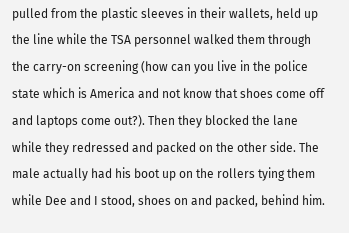pulled from the plastic sleeves in their wallets, held up the line while the TSA personnel walked them through the carry-on screening (how can you live in the police state which is America and not know that shoes come off and laptops come out?). Then they blocked the lane while they redressed and packed on the other side. The male actually had his boot up on the rollers tying them while Dee and I stood, shoes on and packed, behind him.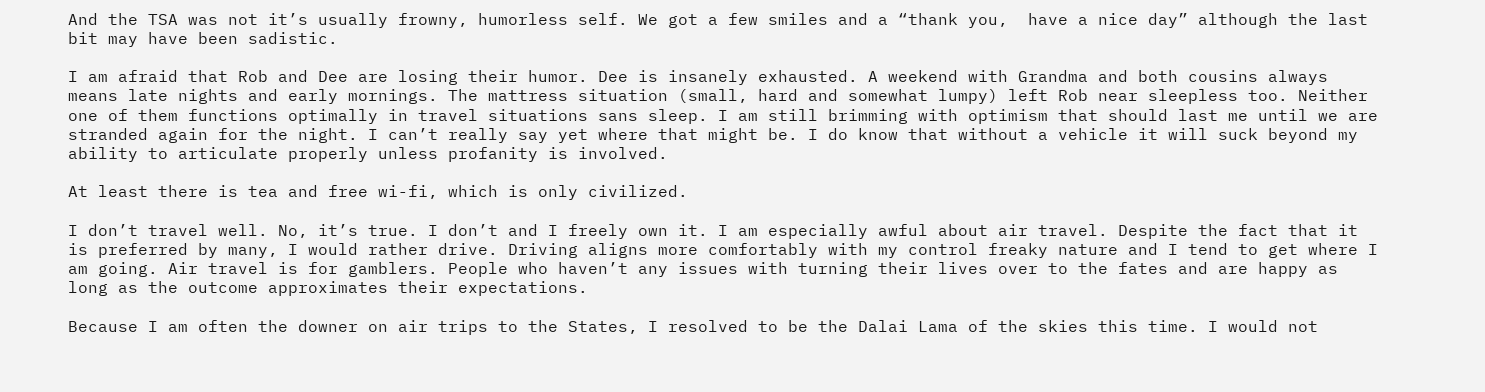And the TSA was not it’s usually frowny, humorless self. We got a few smiles and a “thank you,  have a nice day” although the last bit may have been sadistic.

I am afraid that Rob and Dee are losing their humor. Dee is insanely exhausted. A weekend with Grandma and both cousins always means late nights and early mornings. The mattress situation (small, hard and somewhat lumpy) left Rob near sleepless too. Neither one of them functions optimally in travel situations sans sleep. I am still brimming with optimism that should last me until we are stranded again for the night. I can’t really say yet where that might be. I do know that without a vehicle it will suck beyond my ability to articulate properly unless profanity is involved.

At least there is tea and free wi-fi, which is only civilized.

I don’t travel well. No, it’s true. I don’t and I freely own it. I am especially awful about air travel. Despite the fact that it is preferred by many, I would rather drive. Driving aligns more comfortably with my control freaky nature and I tend to get where I am going. Air travel is for gamblers. People who haven’t any issues with turning their lives over to the fates and are happy as long as the outcome approximates their expectations.

Because I am often the downer on air trips to the States, I resolved to be the Dalai Lama of the skies this time. I would not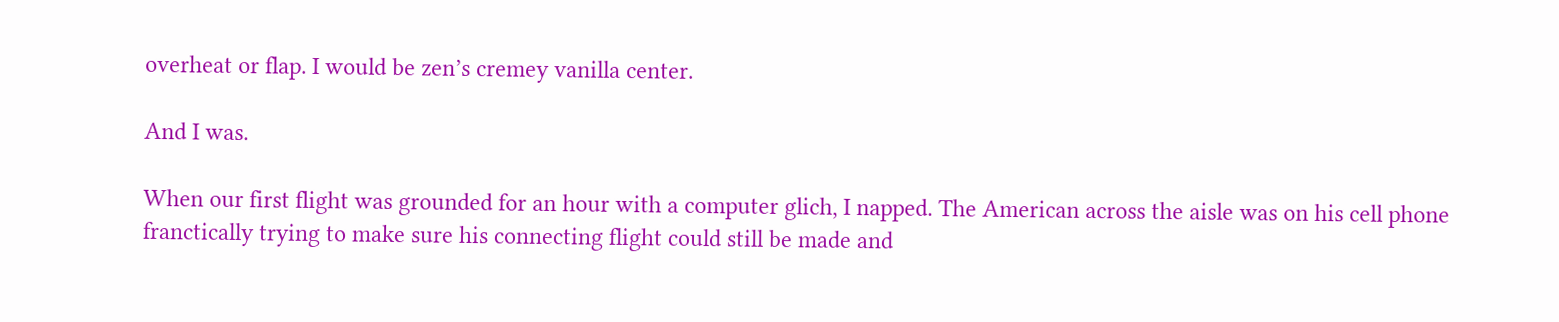overheat or flap. I would be zen’s cremey vanilla center.

And I was.

When our first flight was grounded for an hour with a computer glich, I napped. The American across the aisle was on his cell phone franctically trying to make sure his connecting flight could still be made and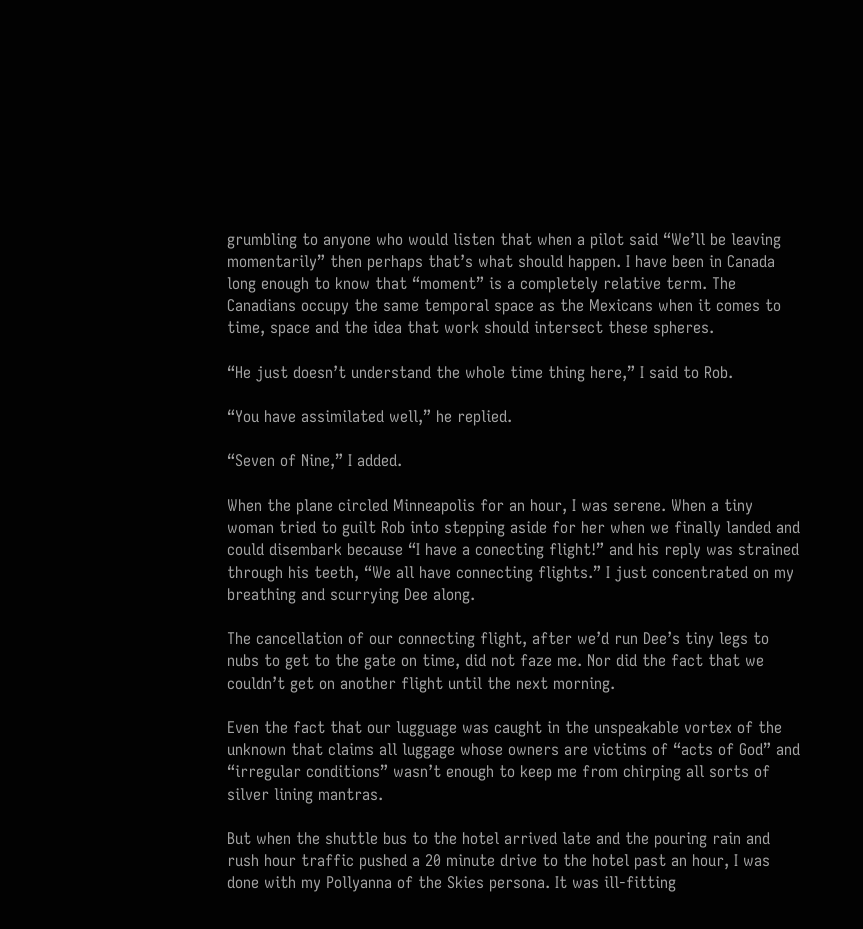grumbling to anyone who would listen that when a pilot said “We’ll be leaving momentarily” then perhaps that’s what should happen. I have been in Canada long enough to know that “moment” is a completely relative term. The Canadians occupy the same temporal space as the Mexicans when it comes to time, space and the idea that work should intersect these spheres.

“He just doesn’t understand the whole time thing here,” I said to Rob.

“You have assimilated well,” he replied.

“Seven of Nine,” I added.

When the plane circled Minneapolis for an hour, I was serene. When a tiny woman tried to guilt Rob into stepping aside for her when we finally landed and could disembark because “I have a conecting flight!” and his reply was strained through his teeth, “We all have connecting flights.” I just concentrated on my breathing and scurrying Dee along.

The cancellation of our connecting flight, after we’d run Dee’s tiny legs to nubs to get to the gate on time, did not faze me. Nor did the fact that we couldn’t get on another flight until the next morning.

Even the fact that our lugguage was caught in the unspeakable vortex of the unknown that claims all luggage whose owners are victims of “acts of God” and “irregular conditions” wasn’t enough to keep me from chirping all sorts of silver lining mantras.

But when the shuttle bus to the hotel arrived late and the pouring rain and rush hour traffic pushed a 20 minute drive to the hotel past an hour, I was done with my Pollyanna of the Skies persona. It was ill-fitting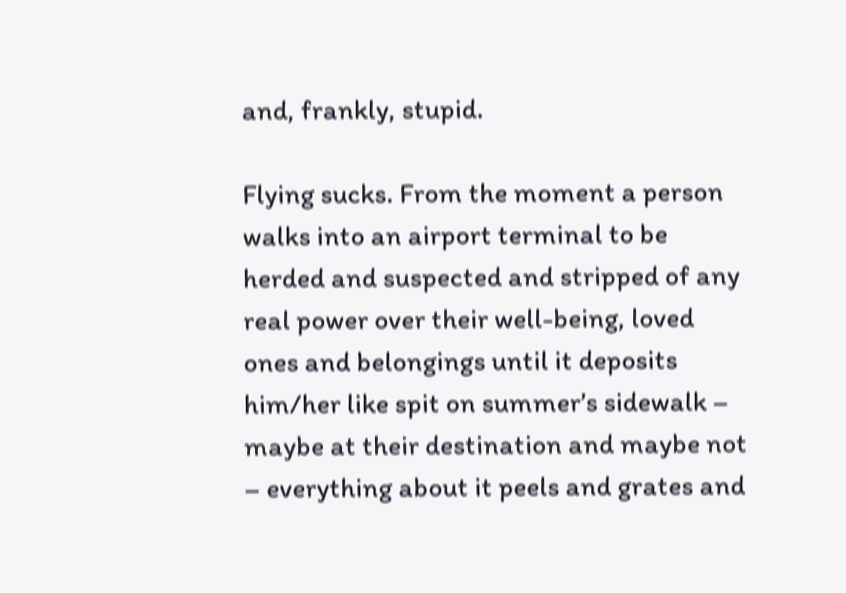and, frankly, stupid.

Flying sucks. From the moment a person walks into an airport terminal to be herded and suspected and stripped of any real power over their well-being, loved ones and belongings until it deposits him/her like spit on summer’s sidewalk – maybe at their destination and maybe not – everything about it peels and grates and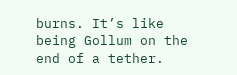burns. It’s like being Gollum on the end of a tether.